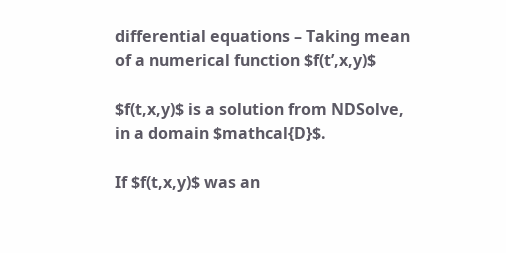differential equations – Taking mean of a numerical function $f(t’,x,y)$

$f(t,x,y)$ is a solution from NDSolve, in a domain $mathcal{D}$.

If $f(t,x,y)$ was an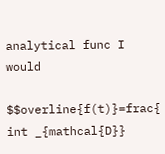analytical func I would

$$overline{f(t)}=frac{ int _{mathcal{D}}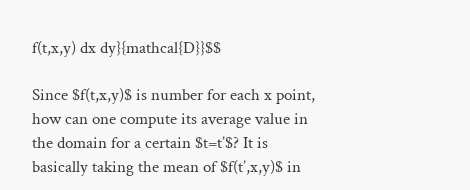f(t,x,y) dx dy}{mathcal{D}}$$

Since $f(t,x,y)$ is number for each x point, how can one compute its average value in the domain for a certain $t=t’$? It is basically taking the mean of $f(t’,x,y)$ in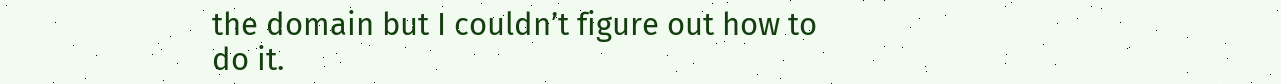the domain but I couldn’t figure out how to do it.